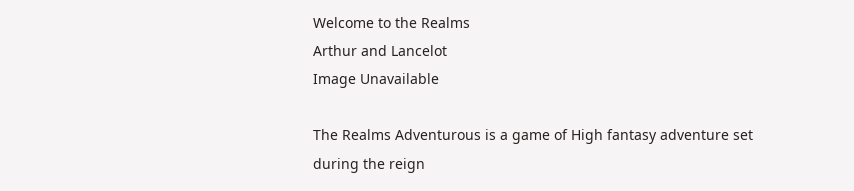Welcome to the Realms
Arthur and Lancelot
Image Unavailable

The Realms Adventurous is a game of High fantasy adventure set during the reign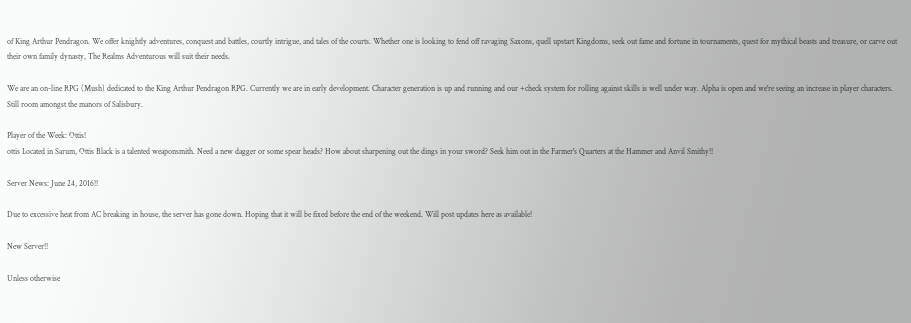of King Arthur Pendragon. We offer knightly adventures, conquest and battles, courtly intrigue, and tales of the courts. Whether one is looking to fend off ravaging Saxons, quell upstart Kingdoms, seek out fame and fortune in tournaments, quest for mythical beasts and treasure, or carve out their own family dynasty, The Realms Adventurous will suit their needs.

We are an on-line RPG (Mush) dedicated to the King Arthur Pendragon RPG. Currently we are in early development. Character generation is up and running and our +check system for rolling against skills is well under way. Alpha is open and we're seeing an increase in player characters. Still room amongst the manors of Salisbury.

Player of the Week: Ottis!
ottis Located in Sarum, Ottis Black is a talented weaponsmith. Need a new dagger or some spear heads? How about sharpening out the dings in your sword? Seek him out in the Farmer's Quarters at the Hammer and Anvil Smithy!!

Server News: June 24, 2016!!

Due to excessive heat from AC breaking in house, the server has gone down. Hoping that it will be fixed before the end of the weekend. Will post updates here as available!

New Server!!

Unless otherwise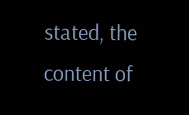stated, the content of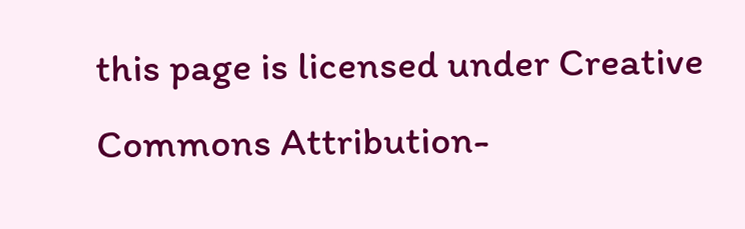this page is licensed under Creative Commons Attribution-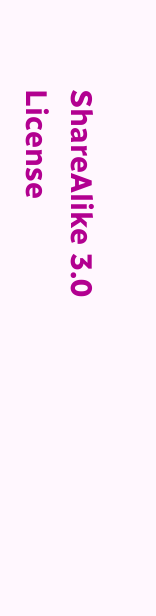ShareAlike 3.0 License